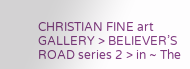CHRISTIAN FINE art GALLERY > BELIEVER’S ROAD series 2 > in ~ The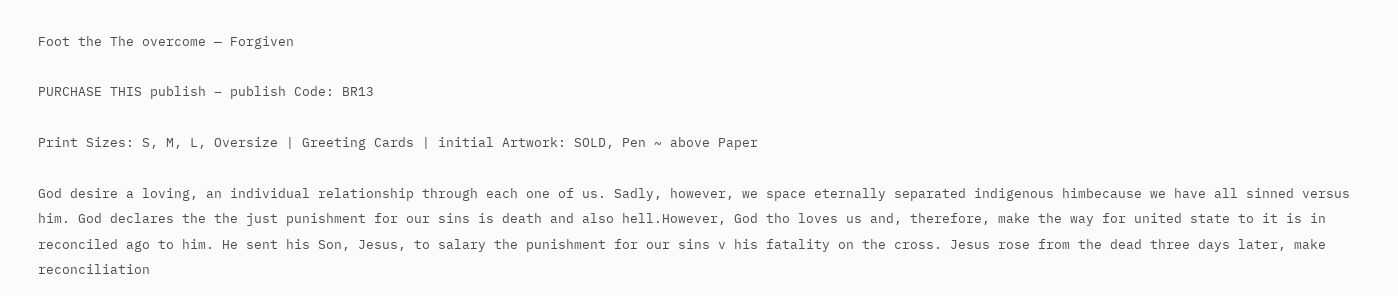Foot the The overcome — Forgiven

PURCHASE THIS publish – publish Code: BR13

Print Sizes: S, M, L, Oversize | Greeting Cards | initial Artwork: SOLD, Pen ~ above Paper

God desire a loving, an individual relationship through each one of us. Sadly, however, we space eternally separated indigenous himbecause we have all sinned versus him. God declares the the just punishment for our sins is death and also hell.However, God tho loves us and, therefore, make the way for united state to it is in reconciled ago to him. He sent his Son, Jesus, to salary the punishment for our sins v his fatality on the cross. Jesus rose from the dead three days later, make reconciliation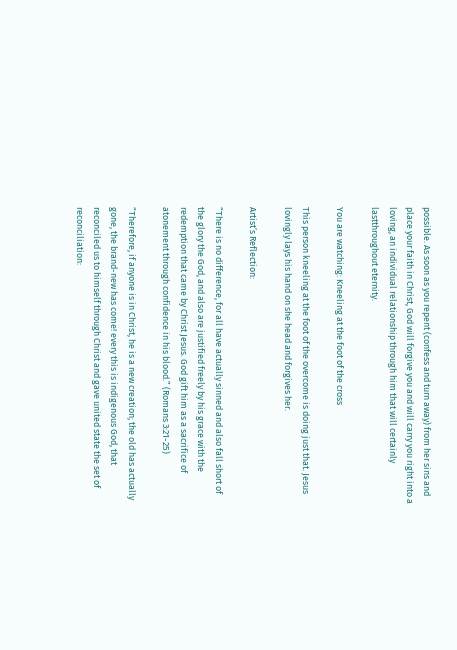possible. As soon as you repent (confess and turn away) from her sins and place your faith in Christ, God will forgive you and will carry you right into a loving, an individual relationship through him that will certainly lastthroughout eternity.

You are watching: Kneeling at the foot of the cross

This person kneeling at the foot of the overcome is doing just that. Jesus lovingly lays his hand on she head and forgives her.

Artist’s Reflection:

“There is no difference, for all have actually sinned and also fall short of the glory the God, and also are justified freely by his grace with the redemption that came by Christ Jesus. God gift him as a sacrifice of atonement through confidence in his blood.” (Romans 3:21-25)

“Therefore, if anyone is in Christ, he is a new creation; the old has actually gone, the brand-new has come! every this is indigenous God, that reconciled us to himself through Christ and gave united state the set of reconciliation: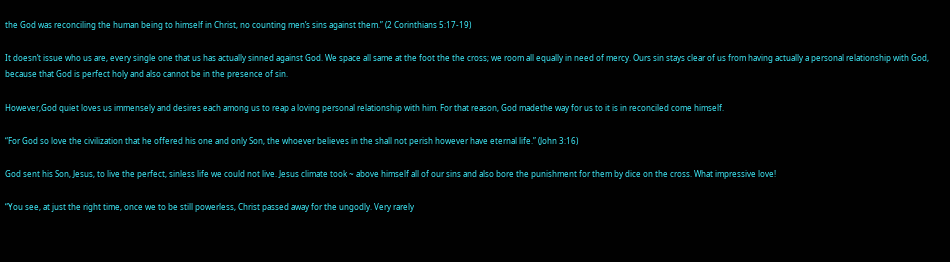the God was reconciling the human being to himself in Christ, no counting men’s sins against them.” (2 Corinthians 5:17-19)

It doesn’t issue who us are, every single one that us has actually sinned against God. We space all same at the foot the the cross; we room all equally in need of mercy. Ours sin stays clear of us from having actually a personal relationship with God, because that God is perfect holy and also cannot be in the presence of sin.

However,God quiet loves us immensely and desires each among us to reap a loving personal relationship with him. For that reason, God madethe way for us to it is in reconciled come himself.

“For God so love the civilization that he offered his one and only Son, the whoever believes in the shall not perish however have eternal life.” (John 3:16)

God sent his Son, Jesus, to live the perfect, sinless life we could not live. Jesus climate took ~ above himself all of our sins and also bore the punishment for them by dice on the cross. What impressive love!

“You see, at just the right time, once we to be still powerless, Christ passed away for the ungodly. Very rarely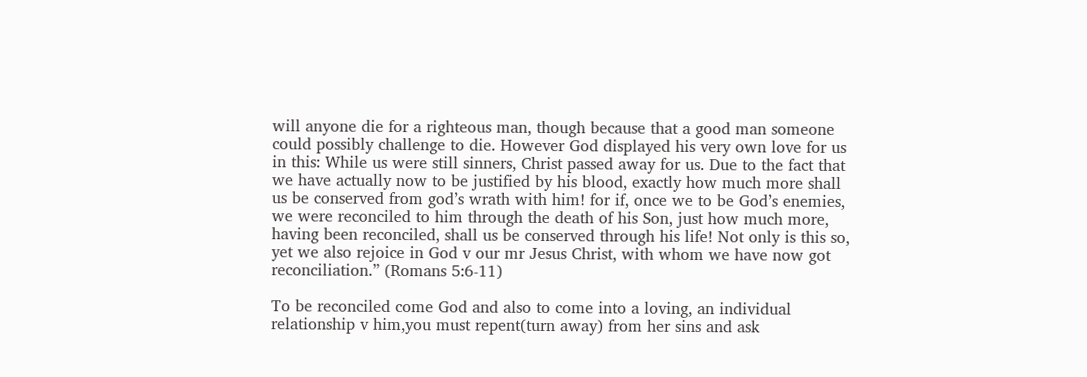will anyone die for a righteous man, though because that a good man someone could possibly challenge to die. However God displayed his very own love for us in this: While us were still sinners, Christ passed away for us. Due to the fact that we have actually now to be justified by his blood, exactly how much more shall us be conserved from god’s wrath with him! for if, once we to be God’s enemies, we were reconciled to him through the death of his Son, just how much more, having been reconciled, shall us be conserved through his life! Not only is this so, yet we also rejoice in God v our mr Jesus Christ, with whom we have now got reconciliation.” (Romans 5:6-11)

To be reconciled come God and also to come into a loving, an individual relationship v him,you must repent(turn away) from her sins and ask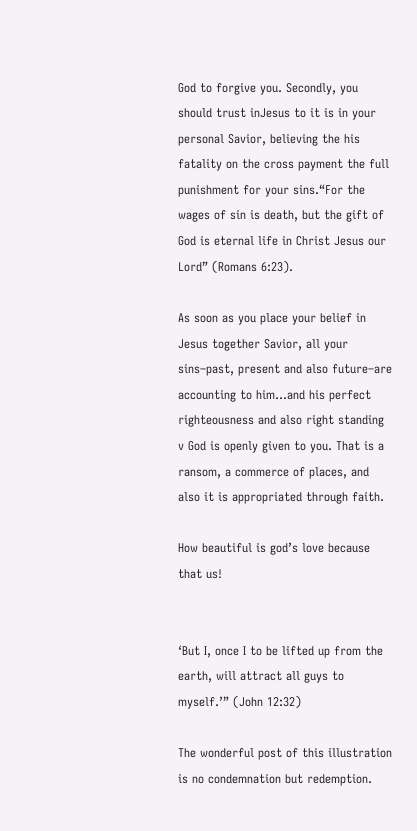God to forgive you. Secondly, you should trust inJesus to it is in your personal Savior, believing the his fatality on the cross payment the full punishment for your sins.“For the wages of sin is death, but the gift of God is eternal life in Christ Jesus our Lord” (Romans 6:23).

As soon as you place your belief in Jesus together Savior, all your sins–past, present and also future–are accounting to him…and his perfect righteousness and also right standing v God is openly given to you. That is a ransom, a commerce of places, and also it is appropriated through faith.

How beautiful is god’s love because that us!


‘But I, once I to be lifted up from the earth, will attract all guys to myself.’” (John 12:32)

The wonderful post of this illustration is no condemnation but redemption.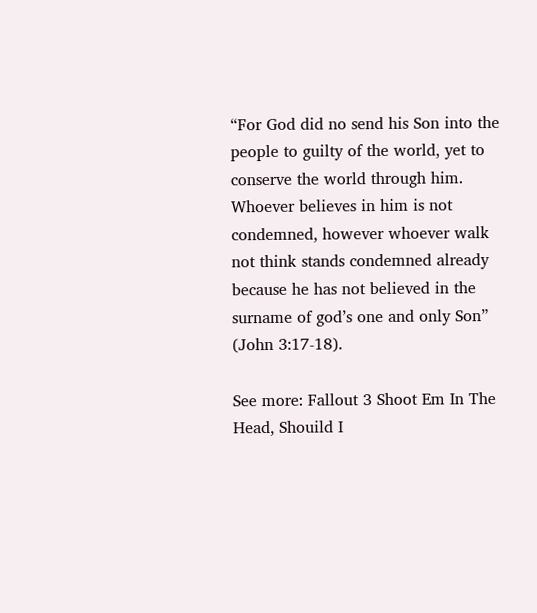“For God did no send his Son into the people to guilty of the world, yet to conserve the world through him. Whoever believes in him is not condemned, however whoever walk not think stands condemned already because he has not believed in the surname of god’s one and only Son” (John 3:17-18).

See more: Fallout 3 Shoot Em In The Head, Shouild I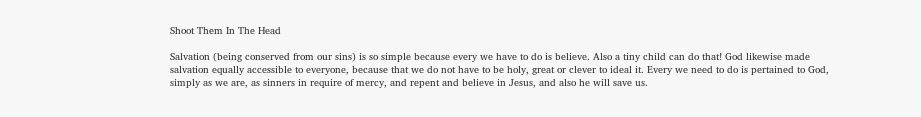Shoot Them In The Head

Salvation (being conserved from our sins) is so simple because every we have to do is believe. Also a tiny child can do that! God likewise made salvation equally accessible to everyone, because that we do not have to be holy, great or clever to ideal it. Every we need to do is pertained to God, simply as we are, as sinners in require of mercy, and repent and believe in Jesus, and also he will save us.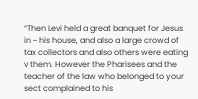“Then Levi held a great banquet for Jesus in ~ his house, and also a large crowd of tax collectors and also others were eating v them. However the Pharisees and the teacher of the law who belonged to your sect complained to his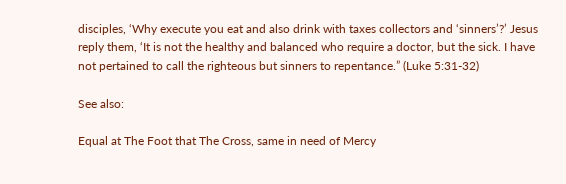disciples, ‘Why execute you eat and also drink with taxes collectors and ‘sinners’?’ Jesus reply them, ‘It is not the healthy and balanced who require a doctor, but the sick. I have not pertained to call the righteous but sinners to repentance.” (Luke 5:31-32)

See also:

Equal at The Foot that The Cross, same in need of Mercy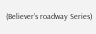(Believer’s roadway Series)